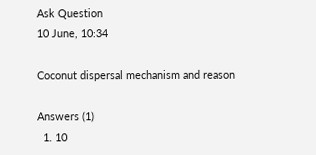Ask Question
10 June, 10:34

Coconut dispersal mechanism and reason

Answers (1)
  1. 10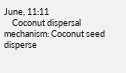June, 11:11
    Coconut dispersal mechanism: Coconut seed disperse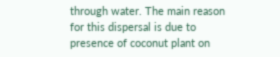through water. The main reason for this dispersal is due to presence of coconut plant on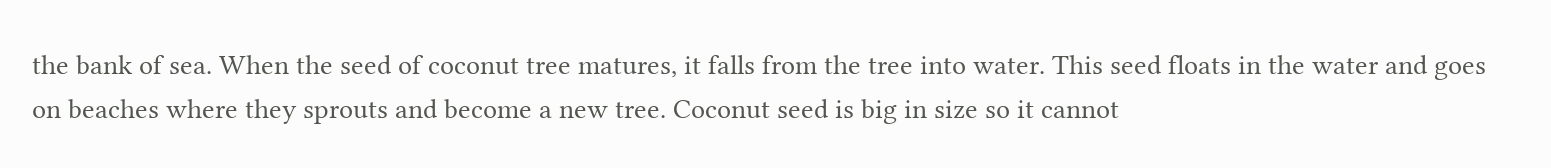the bank of sea. When the seed of coconut tree matures, it falls from the tree into water. This seed floats in the water and goes on beaches where they sprouts and become a new tree. Coconut seed is big in size so it cannot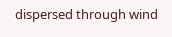dispersed through wind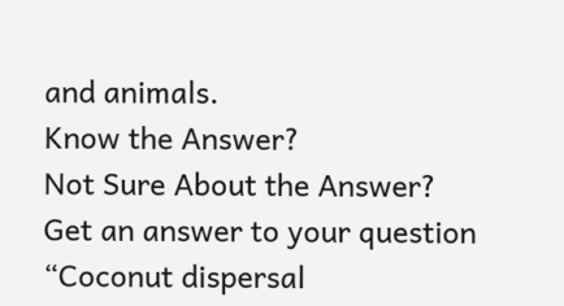and animals.
Know the Answer?
Not Sure About the Answer?
Get an answer to your question  “Coconut dispersal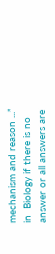mechanism and reason ...” in  Biology if there is no answer or all answers are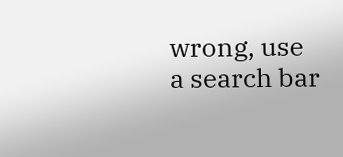wrong, use a search bar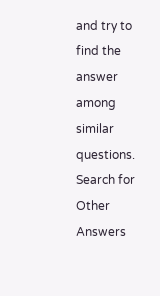and try to find the answer among similar questions.
Search for Other Answers